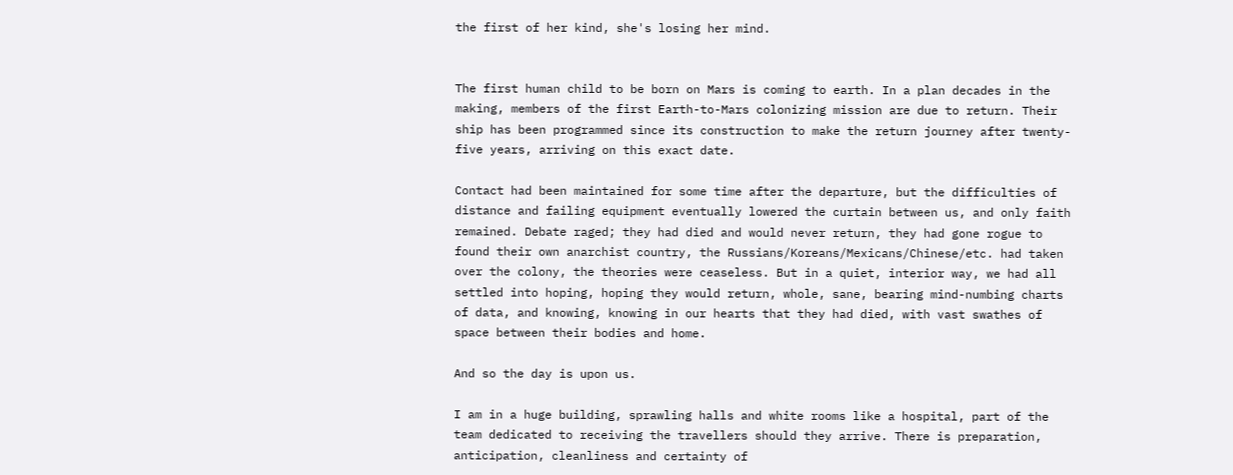the first of her kind, she's losing her mind.


The first human child to be born on Mars is coming to earth. In a plan decades in the making, members of the first Earth-to-Mars colonizing mission are due to return. Their ship has been programmed since its construction to make the return journey after twenty-five years, arriving on this exact date.

Contact had been maintained for some time after the departure, but the difficulties of distance and failing equipment eventually lowered the curtain between us, and only faith remained. Debate raged; they had died and would never return, they had gone rogue to found their own anarchist country, the Russians/Koreans/Mexicans/Chinese/etc. had taken over the colony, the theories were ceaseless. But in a quiet, interior way, we had all settled into hoping, hoping they would return, whole, sane, bearing mind-numbing charts of data, and knowing, knowing in our hearts that they had died, with vast swathes of space between their bodies and home.

And so the day is upon us.

I am in a huge building, sprawling halls and white rooms like a hospital, part of the team dedicated to receiving the travellers should they arrive. There is preparation, anticipation, cleanliness and certainty of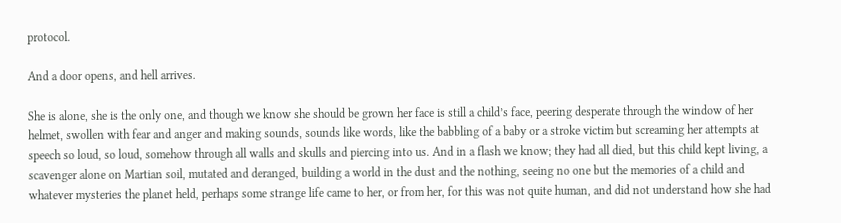protocol.

And a door opens, and hell arrives.

She is alone, she is the only one, and though we know she should be grown her face is still a child’s face, peering desperate through the window of her helmet, swollen with fear and anger and making sounds, sounds like words, like the babbling of a baby or a stroke victim but screaming her attempts at speech so loud, so loud, somehow through all walls and skulls and piercing into us. And in a flash we know; they had all died, but this child kept living, a scavenger alone on Martian soil, mutated and deranged, building a world in the dust and the nothing, seeing no one but the memories of a child and whatever mysteries the planet held, perhaps some strange life came to her, or from her, for this was not quite human, and did not understand how she had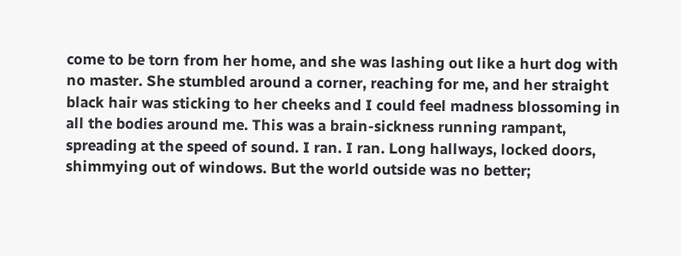come to be torn from her home, and she was lashing out like a hurt dog with no master. She stumbled around a corner, reaching for me, and her straight black hair was sticking to her cheeks and I could feel madness blossoming in all the bodies around me. This was a brain-sickness running rampant, spreading at the speed of sound. I ran. I ran. Long hallways, locked doors, shimmying out of windows. But the world outside was no better;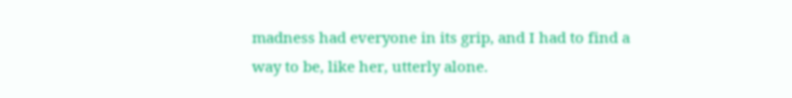madness had everyone in its grip, and I had to find a way to be, like her, utterly alone.